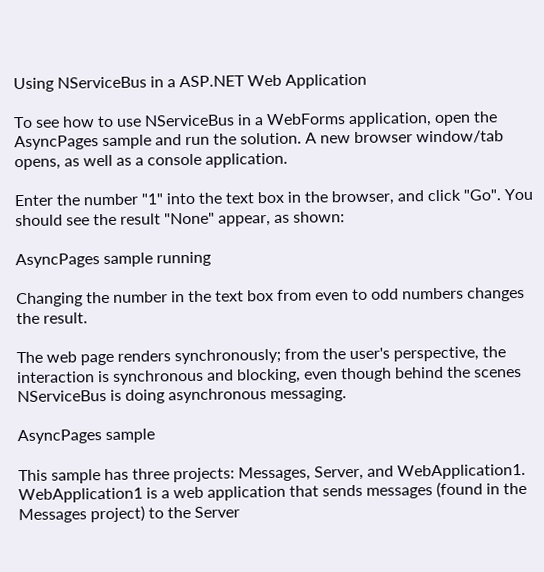Using NServiceBus in a ASP.NET Web Application

To see how to use NServiceBus in a WebForms application, open the AsyncPages sample and run the solution. A new browser window/tab opens, as well as a console application.

Enter the number "1" into the text box in the browser, and click "Go". You should see the result "None" appear, as shown:

AsyncPages sample running

Changing the number in the text box from even to odd numbers changes the result.

The web page renders synchronously; from the user's perspective, the interaction is synchronous and blocking, even though behind the scenes NServiceBus is doing asynchronous messaging.

AsyncPages sample

This sample has three projects: Messages, Server, and WebApplication1. WebApplication1 is a web application that sends messages (found in the Messages project) to the Server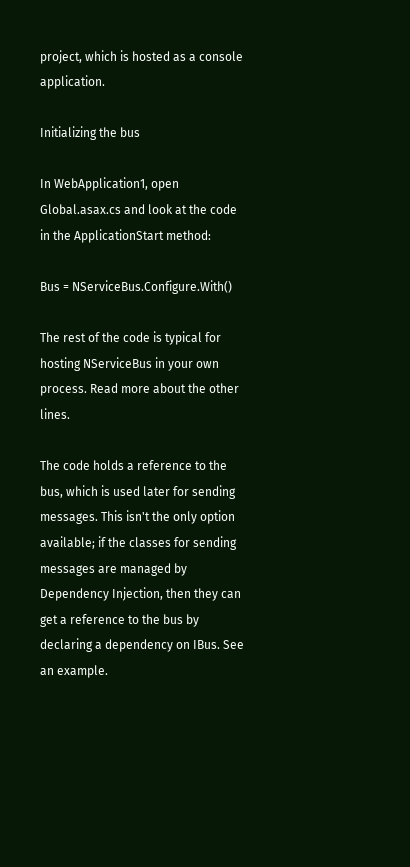project, which is hosted as a console application.

Initializing the bus

In WebApplication1, open Global.asax.cs and look at the code in the ApplicationStart method:

Bus = NServiceBus.Configure.With()

The rest of the code is typical for hosting NServiceBus in your own process. Read more about the other lines.

The code holds a reference to the bus, which is used later for sending messages. This isn't the only option available; if the classes for sending messages are managed by Dependency Injection, then they can get a reference to the bus by declaring a dependency on IBus. See an example.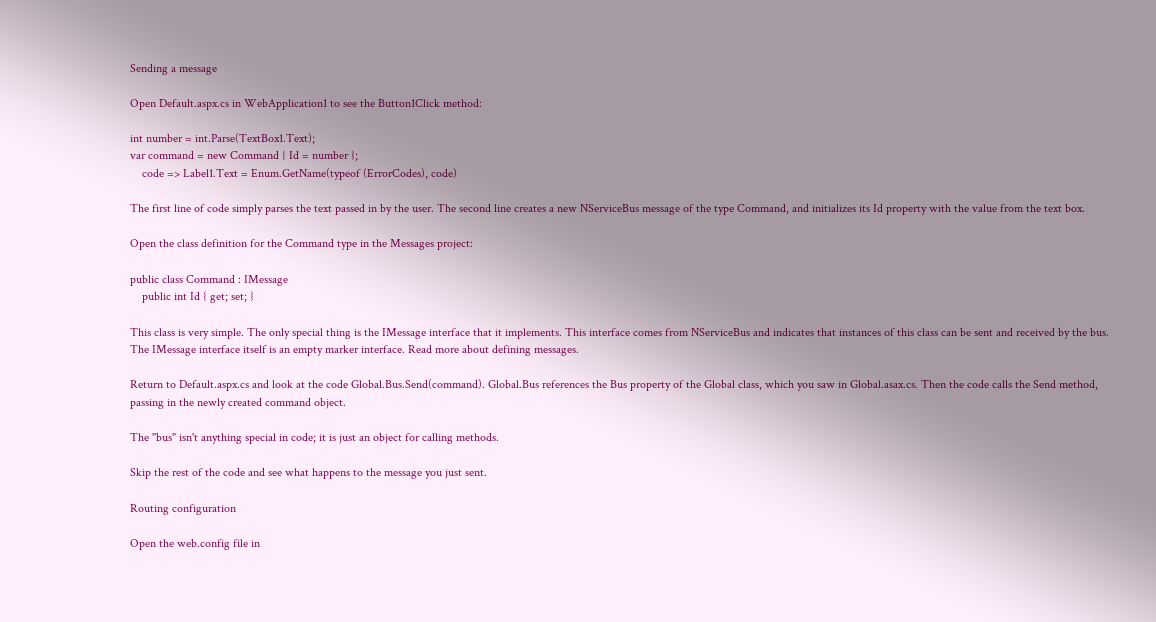Sending a message

Open Default.aspx.cs in WebApplication1 to see the Button1Click method:

int number = int.Parse(TextBox1.Text);
var command = new Command { Id = number };
    code => Label1.Text = Enum.GetName(typeof (ErrorCodes), code)

The first line of code simply parses the text passed in by the user. The second line creates a new NServiceBus message of the type Command, and initializes its Id property with the value from the text box.

Open the class definition for the Command type in the Messages project:

public class Command : IMessage
    public int Id { get; set; }

This class is very simple. The only special thing is the IMessage interface that it implements. This interface comes from NServiceBus and indicates that instances of this class can be sent and received by the bus. The IMessage interface itself is an empty marker interface. Read more about defining messages.

Return to Default.aspx.cs and look at the code Global.Bus.Send(command). Global.Bus references the Bus property of the Global class, which you saw in Global.asax.cs. Then the code calls the Send method, passing in the newly created command object.

The "bus" isn't anything special in code; it is just an object for calling methods.

Skip the rest of the code and see what happens to the message you just sent.

Routing configuration

Open the web.config file in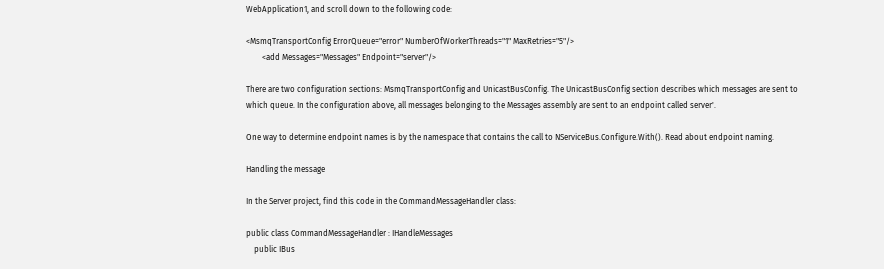WebApplication1, and scroll down to the following code:

<MsmqTransportConfig ErrorQueue="error" NumberOfWorkerThreads="1" MaxRetries="5"/>
        <add Messages="Messages" Endpoint="server"/>

There are two configuration sections: MsmqTransportConfig and UnicastBusConfig. The UnicastBusConfig section describes which messages are sent to which queue. In the configuration above, all messages belonging to the Messages assembly are sent to an endpoint called server'.

One way to determine endpoint names is by the namespace that contains the call to NServiceBus.Configure.With(). Read about endpoint naming.

Handling the message

In the Server project, find this code in the CommandMessageHandler class:

public class CommandMessageHandler : IHandleMessages
    public IBus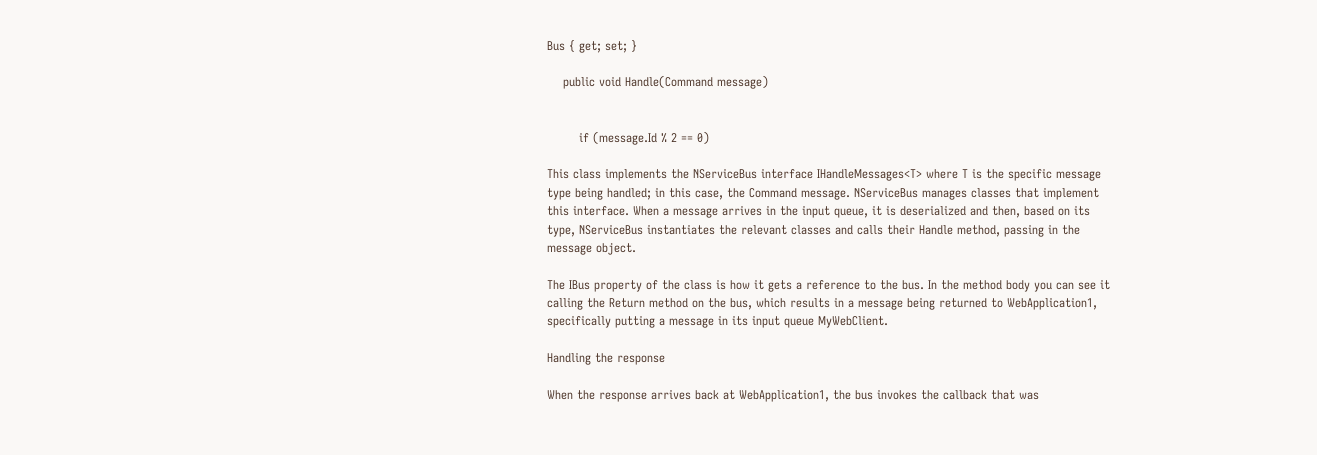Bus { get; set; }

    public void Handle(Command message)


        if (message.Id % 2 == 0)

This class implements the NServiceBus interface IHandleMessages<T> where T is the specific message type being handled; in this case, the Command message. NServiceBus manages classes that implement this interface. When a message arrives in the input queue, it is deserialized and then, based on its type, NServiceBus instantiates the relevant classes and calls their Handle method, passing in the message object.

The IBus property of the class is how it gets a reference to the bus. In the method body you can see it calling the Return method on the bus, which results in a message being returned to WebApplication1, specifically putting a message in its input queue MyWebClient.

Handling the response

When the response arrives back at WebApplication1, the bus invokes the callback that was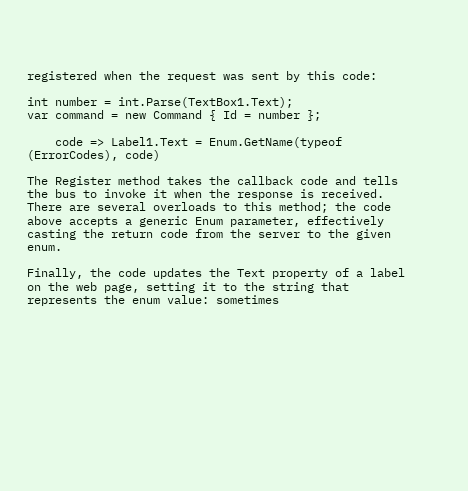registered when the request was sent by this code:

int number = int.Parse(TextBox1.Text);
var command = new Command { Id = number };

    code => Label1.Text = Enum.GetName(typeof (ErrorCodes), code)

The Register method takes the callback code and tells the bus to invoke it when the response is received. There are several overloads to this method; the code above accepts a generic Enum parameter, effectively casting the return code from the server to the given enum.

Finally, the code updates the Text property of a label on the web page, setting it to the string that represents the enum value: sometimes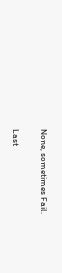None, sometimes Fail.

Last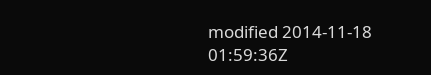modified 2014-11-18 01:59:36Z